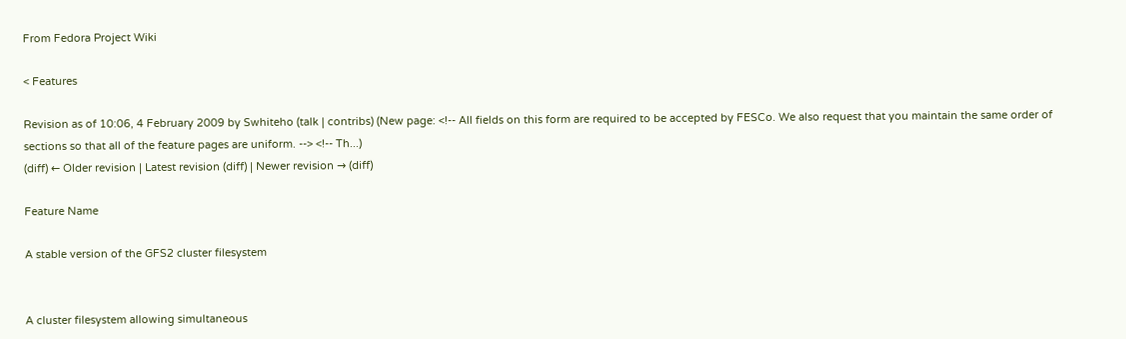From Fedora Project Wiki

< Features

Revision as of 10:06, 4 February 2009 by Swhiteho (talk | contribs) (New page: <!-- All fields on this form are required to be accepted by FESCo. We also request that you maintain the same order of sections so that all of the feature pages are uniform. --> <!-- Th...)
(diff) ← Older revision | Latest revision (diff) | Newer revision → (diff)

Feature Name

A stable version of the GFS2 cluster filesystem


A cluster filesystem allowing simultaneous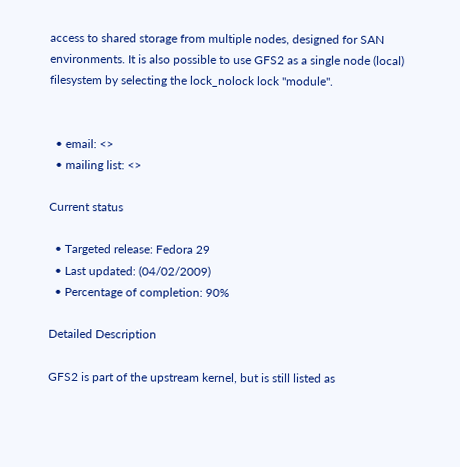access to shared storage from multiple nodes, designed for SAN environments. It is also possible to use GFS2 as a single node (local) filesystem by selecting the lock_nolock lock "module".


  • email: <>
  • mailing list: <>

Current status

  • Targeted release: Fedora 29
  • Last updated: (04/02/2009)
  • Percentage of completion: 90%

Detailed Description

GFS2 is part of the upstream kernel, but is still listed as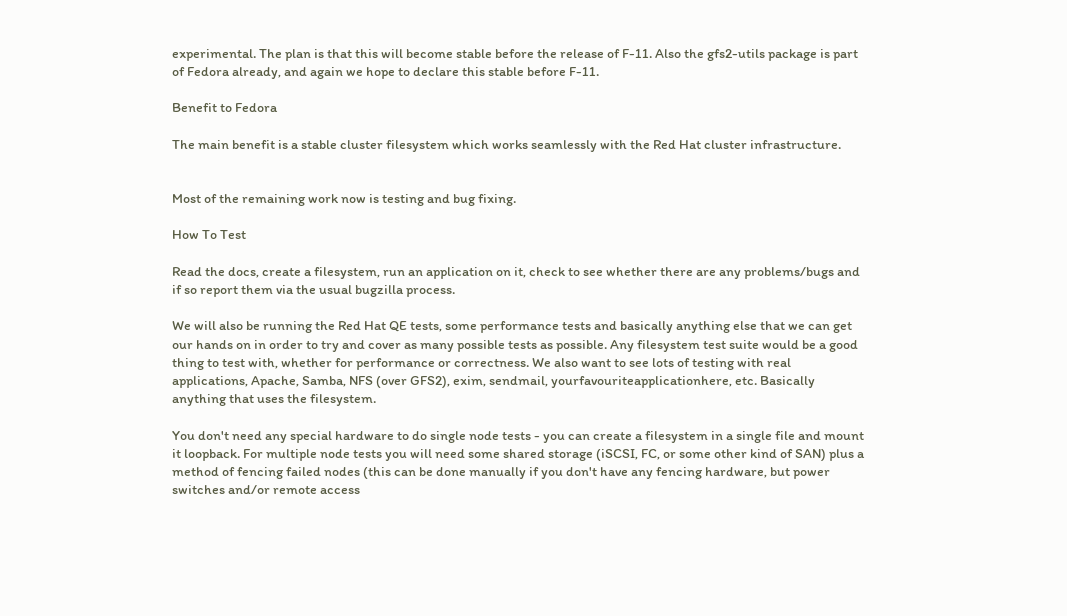experimental. The plan is that this will become stable before the release of F-11. Also the gfs2-utils package is part of Fedora already, and again we hope to declare this stable before F-11.

Benefit to Fedora

The main benefit is a stable cluster filesystem which works seamlessly with the Red Hat cluster infrastructure.


Most of the remaining work now is testing and bug fixing.

How To Test

Read the docs, create a filesystem, run an application on it, check to see whether there are any problems/bugs and if so report them via the usual bugzilla process.

We will also be running the Red Hat QE tests, some performance tests and basically anything else that we can get our hands on in order to try and cover as many possible tests as possible. Any filesystem test suite would be a good thing to test with, whether for performance or correctness. We also want to see lots of testing with real applications, Apache, Samba, NFS (over GFS2), exim, sendmail, yourfavouriteapplicationhere, etc. Basically anything that uses the filesystem.

You don't need any special hardware to do single node tests - you can create a filesystem in a single file and mount it loopback. For multiple node tests you will need some shared storage (iSCSI, FC, or some other kind of SAN) plus a method of fencing failed nodes (this can be done manually if you don't have any fencing hardware, but power switches and/or remote access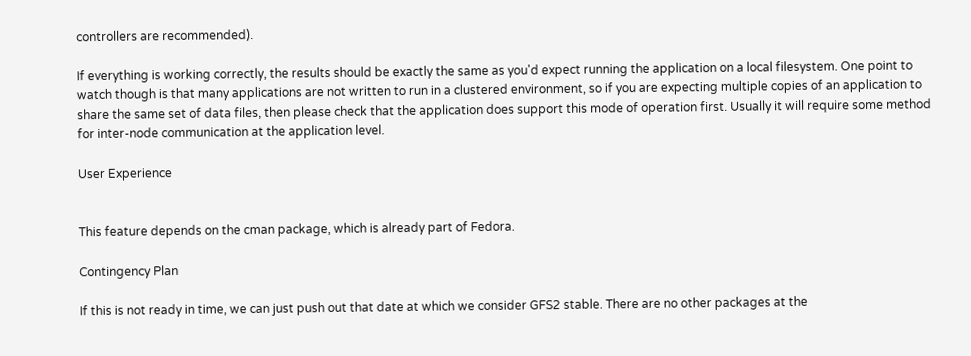controllers are recommended).

If everything is working correctly, the results should be exactly the same as you'd expect running the application on a local filesystem. One point to watch though is that many applications are not written to run in a clustered environment, so if you are expecting multiple copies of an application to share the same set of data files, then please check that the application does support this mode of operation first. Usually it will require some method for inter-node communication at the application level.

User Experience


This feature depends on the cman package, which is already part of Fedora.

Contingency Plan

If this is not ready in time, we can just push out that date at which we consider GFS2 stable. There are no other packages at the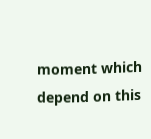moment which depend on this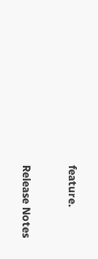feature.


Release Notes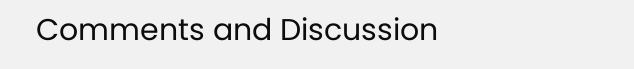Comments and Discussion